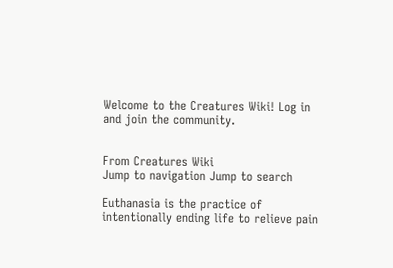Welcome to the Creatures Wiki! Log in and join the community.


From Creatures Wiki
Jump to navigation Jump to search

Euthanasia is the practice of intentionally ending life to relieve pain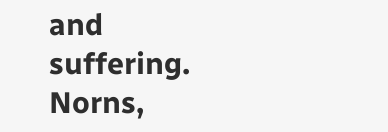and suffering. Norns,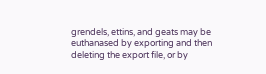grendels, ettins, and geats may be euthanased by exporting and then deleting the export file, or by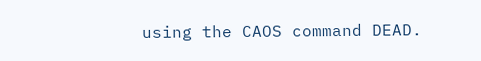using the CAOS command DEAD.